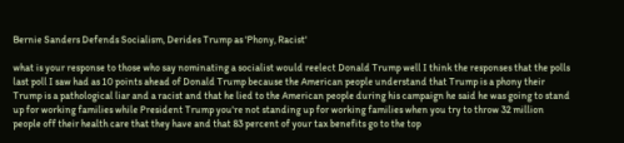Bernie Sanders Defends Socialism, Derides Trump as 'Phony, Racist'

what is your response to those who say nominating a socialist would reelect Donald Trump well I think the responses that the polls last poll I saw had as 10 points ahead of Donald Trump because the American people understand that Trump is a phony their Trump is a pathological liar and a racist and that he lied to the American people during his campaign he said he was going to stand up for working families while President Trump you're not standing up for working families when you try to throw 32 million people off their health care that they have and that 83 percent of your tax benefits go to the top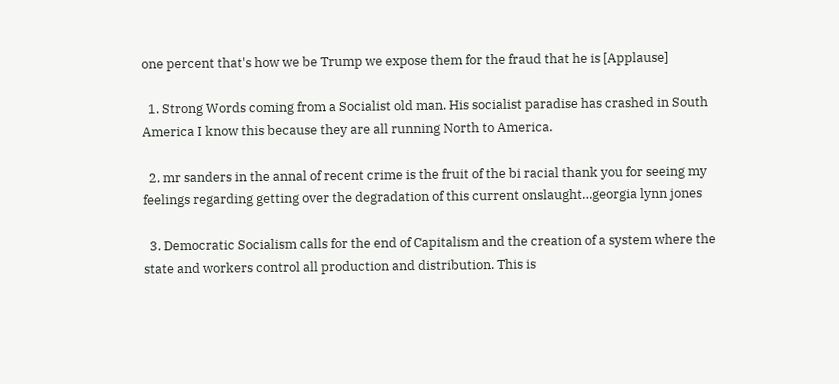one percent that's how we be Trump we expose them for the fraud that he is [Applause]

  1. Strong Words coming from a Socialist old man. His socialist paradise has crashed in South America I know this because they are all running North to America.

  2. mr sanders in the annal of recent crime is the fruit of the bi racial thank you for seeing my feelings regarding getting over the degradation of this current onslaught…georgia lynn jones

  3. Democratic Socialism calls for the end of Capitalism and the creation of a system where the state and workers control all production and distribution. This is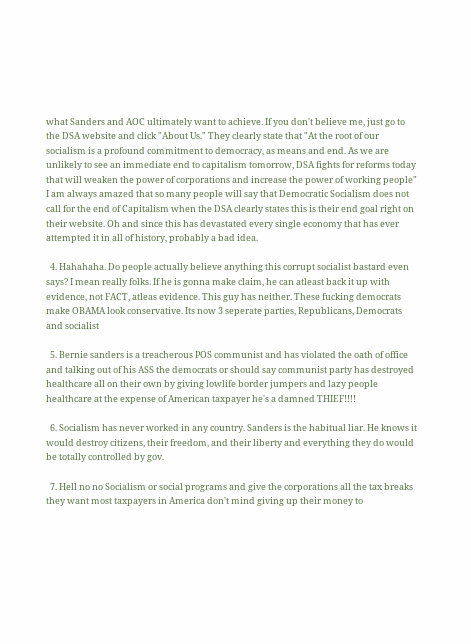what Sanders and AOC ultimately want to achieve. If you don't believe me, just go to the DSA website and click "About Us." They clearly state that "At the root of our socialism is a profound commitment to democracy, as means and end. As we are unlikely to see an immediate end to capitalism tomorrow, DSA fights for reforms today that will weaken the power of corporations and increase the power of working people" I am always amazed that so many people will say that Democratic Socialism does not call for the end of Capitalism when the DSA clearly states this is their end goal right on their website. Oh and since this has devastated every single economy that has ever attempted it in all of history, probably a bad idea.

  4. Hahahaha. Do people actually believe anything this corrupt socialist bastard even says? I mean really folks. If he is gonna make claim, he can atleast back it up with evidence, not FACT, atleas evidence. This guy has neither. These fucking democrats make OBAMA look conservative. Its now 3 seperate parties, Republicans, Democrats and socialist

  5. Bernie sanders is a treacherous POS communist and has violated the oath of office and talking out of his ASS the democrats or should say communist party has destroyed healthcare all on their own by giving lowlife border jumpers and lazy people healthcare at the expense of American taxpayer he's a damned THIEF!!!!

  6. Socialism has never worked in any country. Sanders is the habitual liar. He knows it would destroy citizens, their freedom, and their liberty and everything they do would be totally controlled by gov.

  7. Hell no no Socialism or social programs and give the corporations all the tax breaks they want most taxpayers in America don't mind giving up their money to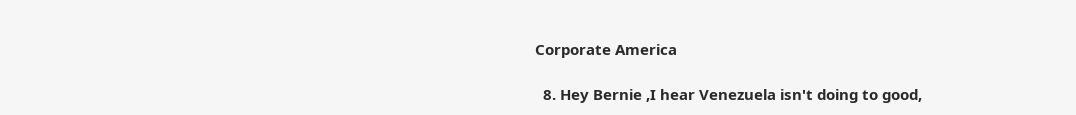Corporate America

  8. Hey Bernie ,I hear Venezuela isn't doing to good,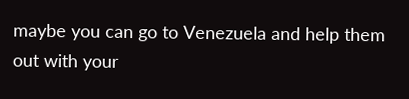maybe you can go to Venezuela and help them out with your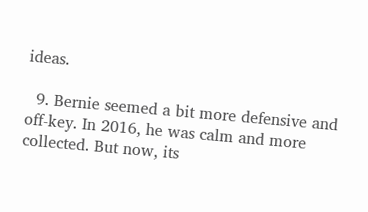ideas.

  9. Bernie seemed a bit more defensive and off-key. In 2016, he was calm and more collected. But now, its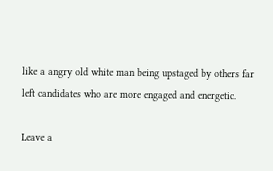like a angry old white man being upstaged by others far left candidates who are more engaged and energetic.

Leave a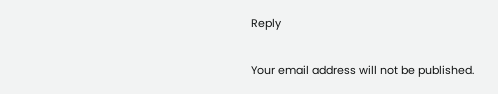Reply

Your email address will not be published.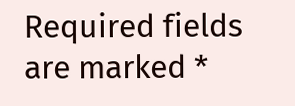Required fields are marked *